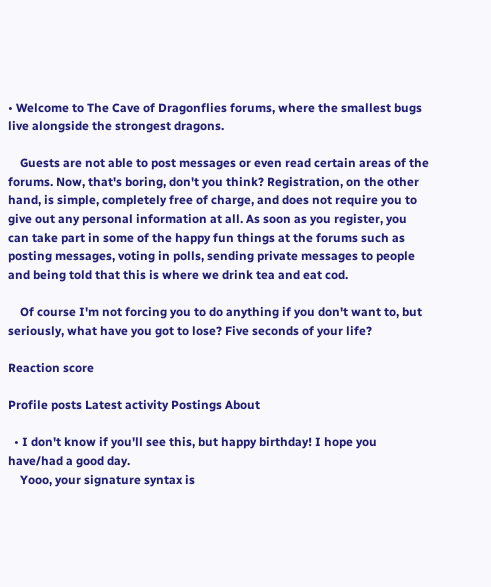• Welcome to The Cave of Dragonflies forums, where the smallest bugs live alongside the strongest dragons.

    Guests are not able to post messages or even read certain areas of the forums. Now, that's boring, don't you think? Registration, on the other hand, is simple, completely free of charge, and does not require you to give out any personal information at all. As soon as you register, you can take part in some of the happy fun things at the forums such as posting messages, voting in polls, sending private messages to people and being told that this is where we drink tea and eat cod.

    Of course I'm not forcing you to do anything if you don't want to, but seriously, what have you got to lose? Five seconds of your life?

Reaction score

Profile posts Latest activity Postings About

  • I don't know if you'll see this, but happy birthday! I hope you have/had a good day.
    Yooo, your signature syntax is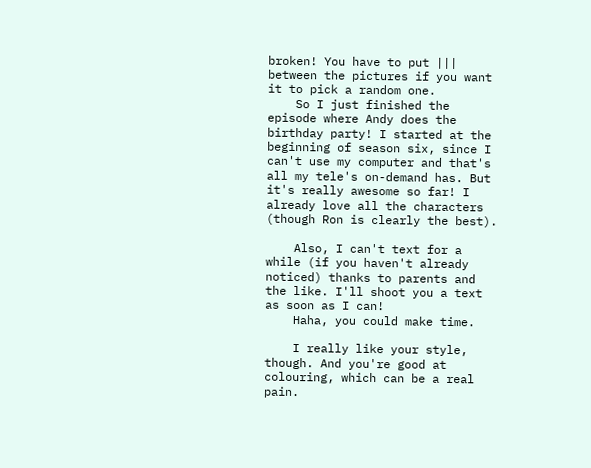broken! You have to put ||| between the pictures if you want it to pick a random one.
    So I just finished the episode where Andy does the birthday party! I started at the beginning of season six, since I can't use my computer and that's all my tele's on-demand has. But it's really awesome so far! I already love all the characters (though Ron is clearly the best).

    Also, I can't text for a while (if you haven't already noticed) thanks to parents and the like. I'll shoot you a text as soon as I can!
    Haha, you could make time.

    I really like your style, though. And you're good at colouring, which can be a real pain.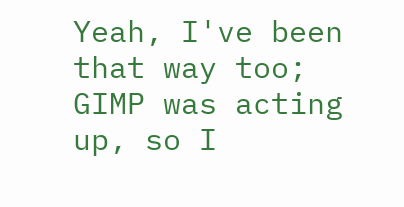Yeah, I've been that way too; GIMP was acting up, so I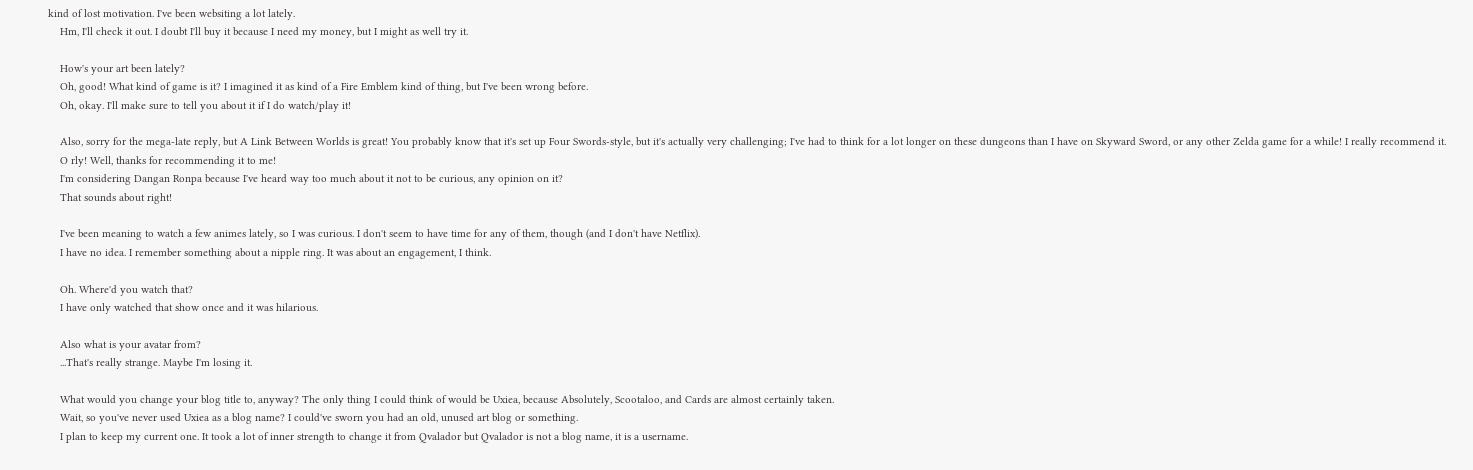kind of lost motivation. I've been websiting a lot lately.
    Hm, I'll check it out. I doubt I'll buy it because I need my money, but I might as well try it.

    How's your art been lately?
    Oh, good! What kind of game is it? I imagined it as kind of a Fire Emblem kind of thing, but I've been wrong before.
    Oh, okay. I'll make sure to tell you about it if I do watch/play it!

    Also, sorry for the mega-late reply, but A Link Between Worlds is great! You probably know that it's set up Four Swords-style, but it's actually very challenging; I've had to think for a lot longer on these dungeons than I have on Skyward Sword, or any other Zelda game for a while! I really recommend it.
    O rly! Well, thanks for recommending it to me!
    I'm considering Dangan Ronpa because I've heard way too much about it not to be curious, any opinion on it?
    That sounds about right!

    I've been meaning to watch a few animes lately, so I was curious. I don't seem to have time for any of them, though (and I don't have Netflix).
    I have no idea. I remember something about a nipple ring. It was about an engagement, I think.

    Oh. Where'd you watch that?
    I have only watched that show once and it was hilarious.

    Also what is your avatar from?
    ...That's really strange. Maybe I'm losing it.

    What would you change your blog title to, anyway? The only thing I could think of would be Uxiea, because Absolutely, Scootaloo, and Cards are almost certainly taken.
    Wait, so you've never used Uxiea as a blog name? I could've sworn you had an old, unused art blog or something.
    I plan to keep my current one. It took a lot of inner strength to change it from Qvalador but Qvalador is not a blog name, it is a username.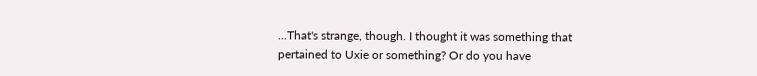...That's strange, though. I thought it was something that pertained to Uxie or something? Or do you have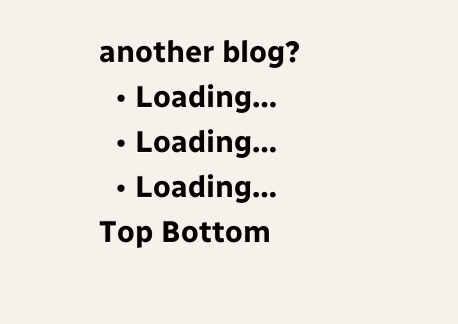another blog?
  • Loading…
  • Loading…
  • Loading…
Top Bottom